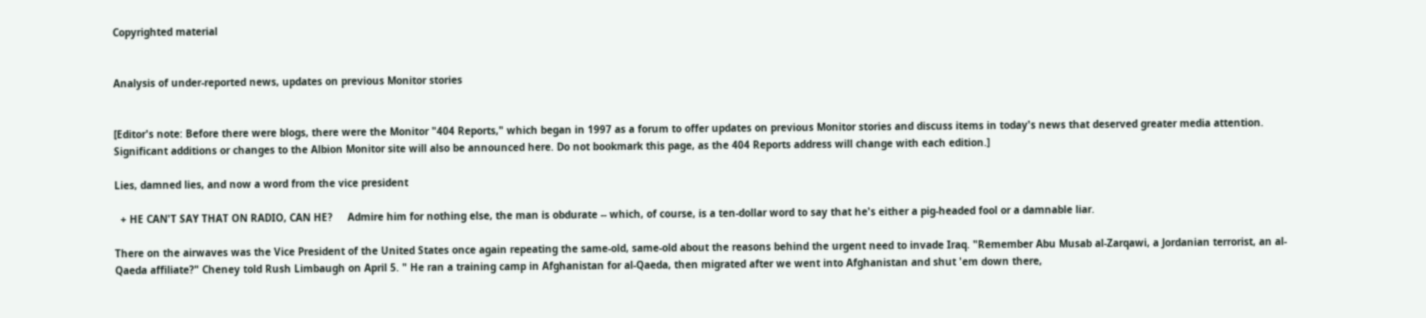Copyrighted material


Analysis of under-reported news, updates on previous Monitor stories


[Editor's note: Before there were blogs, there were the Monitor "404 Reports," which began in 1997 as a forum to offer updates on previous Monitor stories and discuss items in today's news that deserved greater media attention. Significant additions or changes to the Albion Monitor site will also be announced here. Do not bookmark this page, as the 404 Reports address will change with each edition.]

Lies, damned lies, and now a word from the vice president

  + HE CAN'T SAY THAT ON RADIO, CAN HE?     Admire him for nothing else, the man is obdurate -- which, of course, is a ten-dollar word to say that he's either a pig-headed fool or a damnable liar.

There on the airwaves was the Vice President of the United States once again repeating the same-old, same-old about the reasons behind the urgent need to invade Iraq. "Remember Abu Musab al-Zarqawi, a Jordanian terrorist, an al-Qaeda affiliate?" Cheney told Rush Limbaugh on April 5. " He ran a training camp in Afghanistan for al-Qaeda, then migrated after we went into Afghanistan and shut 'em down there,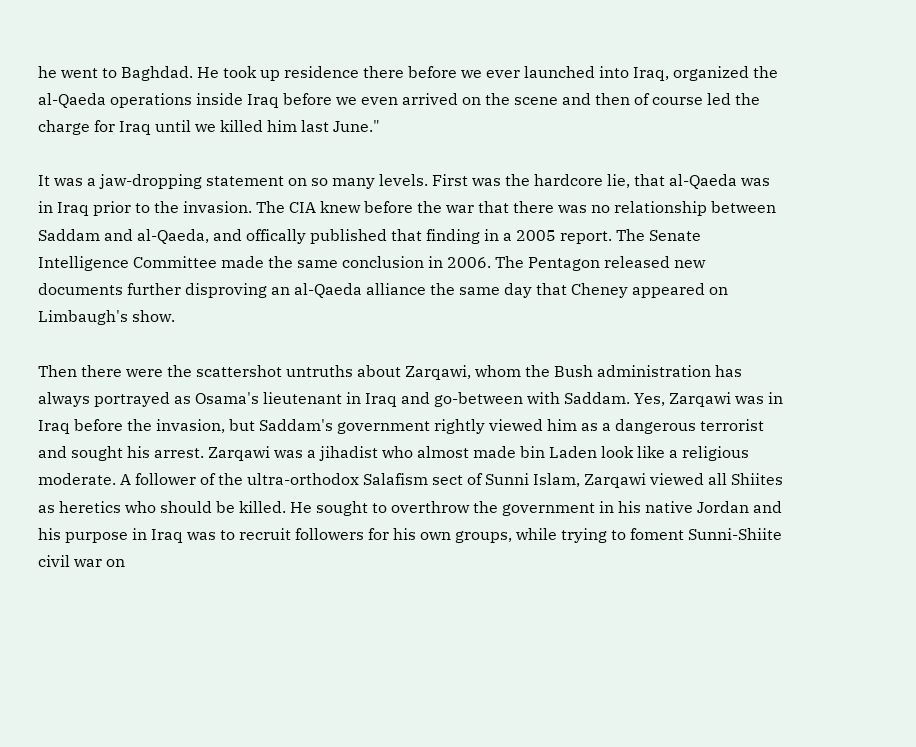he went to Baghdad. He took up residence there before we ever launched into Iraq, organized the al-Qaeda operations inside Iraq before we even arrived on the scene and then of course led the charge for Iraq until we killed him last June."

It was a jaw-dropping statement on so many levels. First was the hardcore lie, that al-Qaeda was in Iraq prior to the invasion. The CIA knew before the war that there was no relationship between Saddam and al-Qaeda, and offically published that finding in a 2005 report. The Senate Intelligence Committee made the same conclusion in 2006. The Pentagon released new documents further disproving an al-Qaeda alliance the same day that Cheney appeared on Limbaugh's show.

Then there were the scattershot untruths about Zarqawi, whom the Bush administration has always portrayed as Osama's lieutenant in Iraq and go-between with Saddam. Yes, Zarqawi was in Iraq before the invasion, but Saddam's government rightly viewed him as a dangerous terrorist and sought his arrest. Zarqawi was a jihadist who almost made bin Laden look like a religious moderate. A follower of the ultra-orthodox Salafism sect of Sunni Islam, Zarqawi viewed all Shiites as heretics who should be killed. He sought to overthrow the government in his native Jordan and his purpose in Iraq was to recruit followers for his own groups, while trying to foment Sunni-Shiite civil war on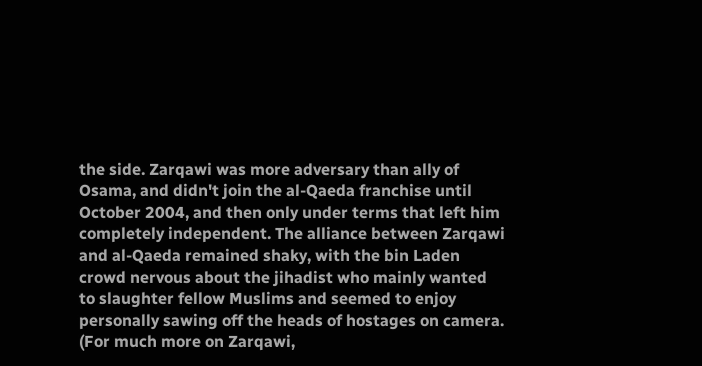the side. Zarqawi was more adversary than ally of Osama, and didn't join the al-Qaeda franchise until October 2004, and then only under terms that left him completely independent. The alliance between Zarqawi and al-Qaeda remained shaky, with the bin Laden crowd nervous about the jihadist who mainly wanted to slaughter fellow Muslims and seemed to enjoy personally sawing off the heads of hostages on camera. (For much more on Zarqawi,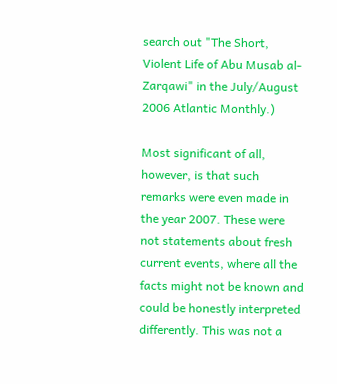search out "The Short, Violent Life of Abu Musab al-Zarqawi" in the July/August 2006 Atlantic Monthly.)

Most significant of all, however, is that such remarks were even made in the year 2007. These were not statements about fresh current events, where all the facts might not be known and could be honestly interpreted differently. This was not a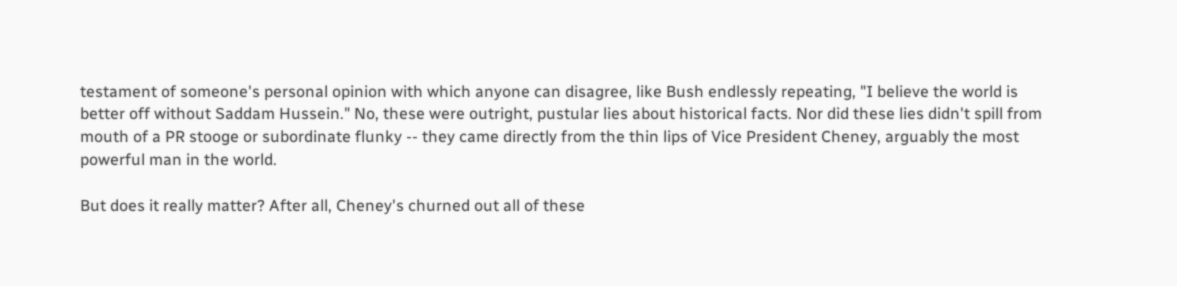testament of someone's personal opinion with which anyone can disagree, like Bush endlessly repeating, "I believe the world is better off without Saddam Hussein." No, these were outright, pustular lies about historical facts. Nor did these lies didn't spill from mouth of a PR stooge or subordinate flunky -- they came directly from the thin lips of Vice President Cheney, arguably the most powerful man in the world.

But does it really matter? After all, Cheney's churned out all of these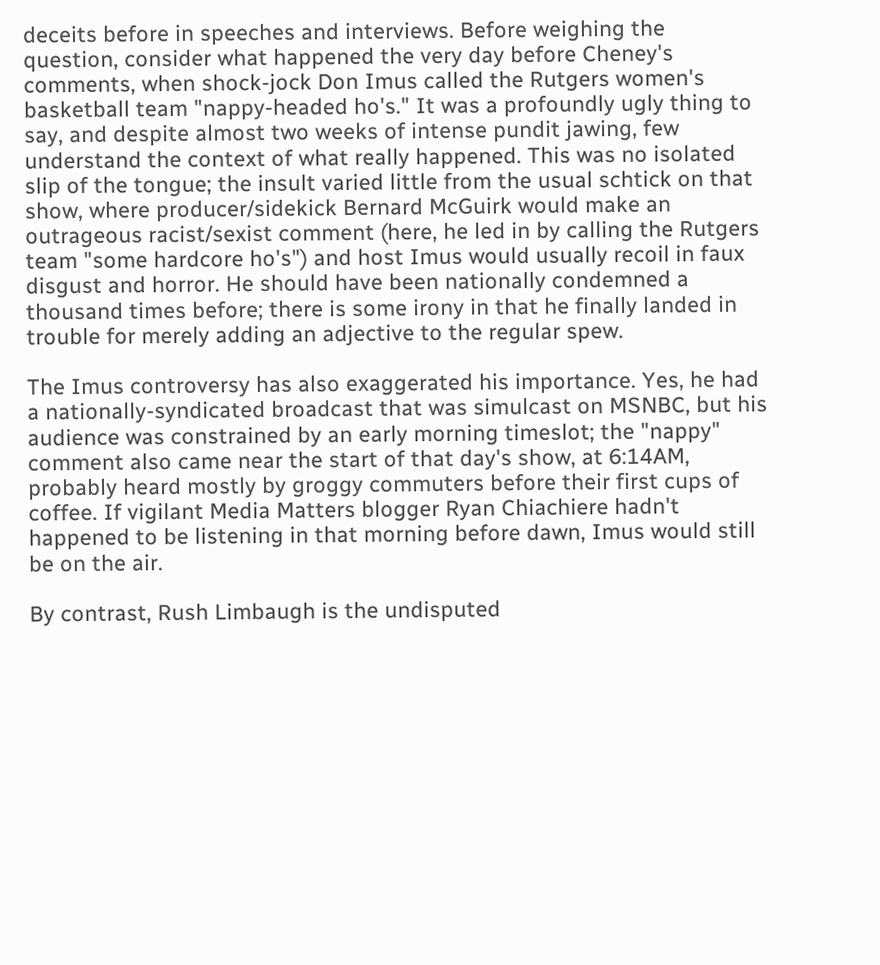deceits before in speeches and interviews. Before weighing the question, consider what happened the very day before Cheney's comments, when shock-jock Don Imus called the Rutgers women's basketball team "nappy-headed ho's." It was a profoundly ugly thing to say, and despite almost two weeks of intense pundit jawing, few understand the context of what really happened. This was no isolated slip of the tongue; the insult varied little from the usual schtick on that show, where producer/sidekick Bernard McGuirk would make an outrageous racist/sexist comment (here, he led in by calling the Rutgers team "some hardcore ho's") and host Imus would usually recoil in faux disgust and horror. He should have been nationally condemned a thousand times before; there is some irony in that he finally landed in trouble for merely adding an adjective to the regular spew.

The Imus controversy has also exaggerated his importance. Yes, he had a nationally-syndicated broadcast that was simulcast on MSNBC, but his audience was constrained by an early morning timeslot; the "nappy" comment also came near the start of that day's show, at 6:14AM, probably heard mostly by groggy commuters before their first cups of coffee. If vigilant Media Matters blogger Ryan Chiachiere hadn't happened to be listening in that morning before dawn, Imus would still be on the air.

By contrast, Rush Limbaugh is the undisputed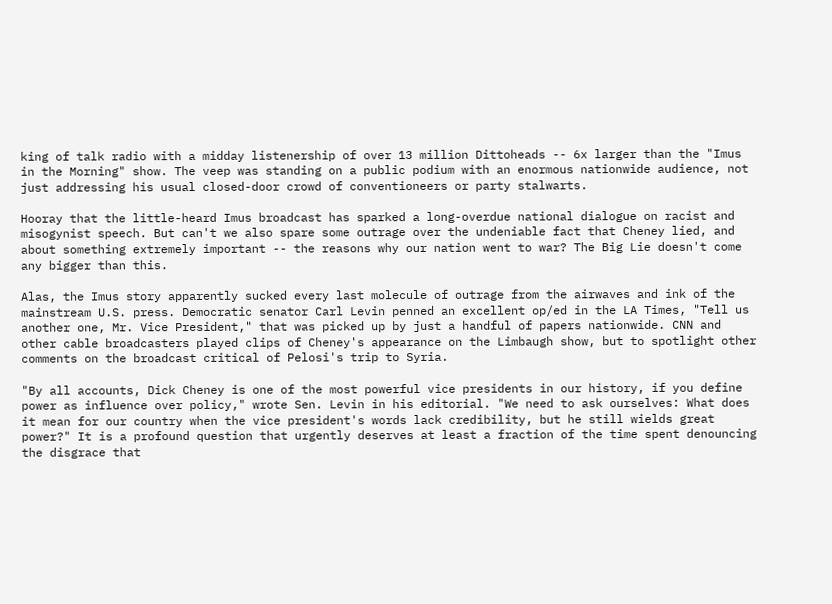king of talk radio with a midday listenership of over 13 million Dittoheads -- 6x larger than the "Imus in the Morning" show. The veep was standing on a public podium with an enormous nationwide audience, not just addressing his usual closed-door crowd of conventioneers or party stalwarts.

Hooray that the little-heard Imus broadcast has sparked a long-overdue national dialogue on racist and misogynist speech. But can't we also spare some outrage over the undeniable fact that Cheney lied, and about something extremely important -- the reasons why our nation went to war? The Big Lie doesn't come any bigger than this.

Alas, the Imus story apparently sucked every last molecule of outrage from the airwaves and ink of the mainstream U.S. press. Democratic senator Carl Levin penned an excellent op/ed in the LA Times, "Tell us another one, Mr. Vice President," that was picked up by just a handful of papers nationwide. CNN and other cable broadcasters played clips of Cheney's appearance on the Limbaugh show, but to spotlight other comments on the broadcast critical of Pelosi's trip to Syria.

"By all accounts, Dick Cheney is one of the most powerful vice presidents in our history, if you define power as influence over policy," wrote Sen. Levin in his editorial. "We need to ask ourselves: What does it mean for our country when the vice president's words lack credibility, but he still wields great power?" It is a profound question that urgently deserves at least a fraction of the time spent denouncing the disgrace that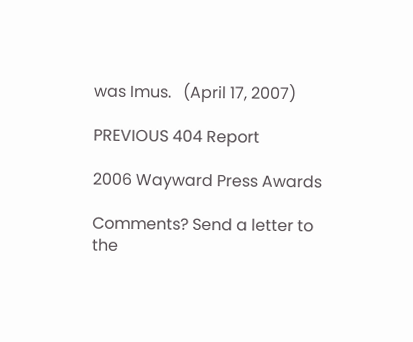was Imus.   (April 17, 2007)

PREVIOUS 404 Report

2006 Wayward Press Awards

Comments? Send a letter to the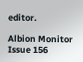editor.

Albion Monitor Issue 156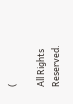(

All Rights Reserved.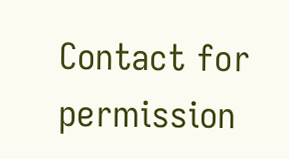Contact for permission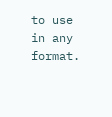to use in any format.